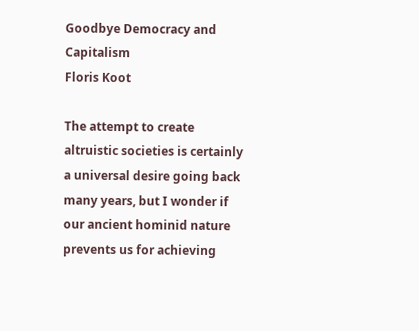Goodbye Democracy and Capitalism
Floris Koot

The attempt to create altruistic societies is certainly a universal desire going back many years, but I wonder if our ancient hominid nature prevents us for achieving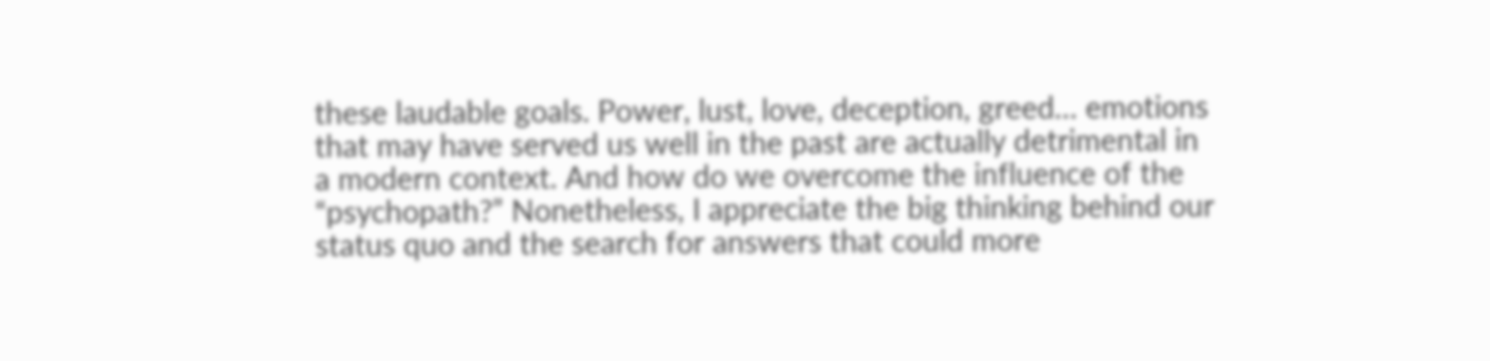these laudable goals. Power, lust, love, deception, greed… emotions that may have served us well in the past are actually detrimental in a modern context. And how do we overcome the influence of the “psychopath?” Nonetheless, I appreciate the big thinking behind our status quo and the search for answers that could more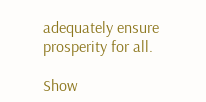adequately ensure prosperity for all.

Show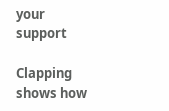your support

Clapping shows how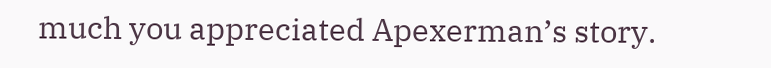much you appreciated Apexerman’s story.